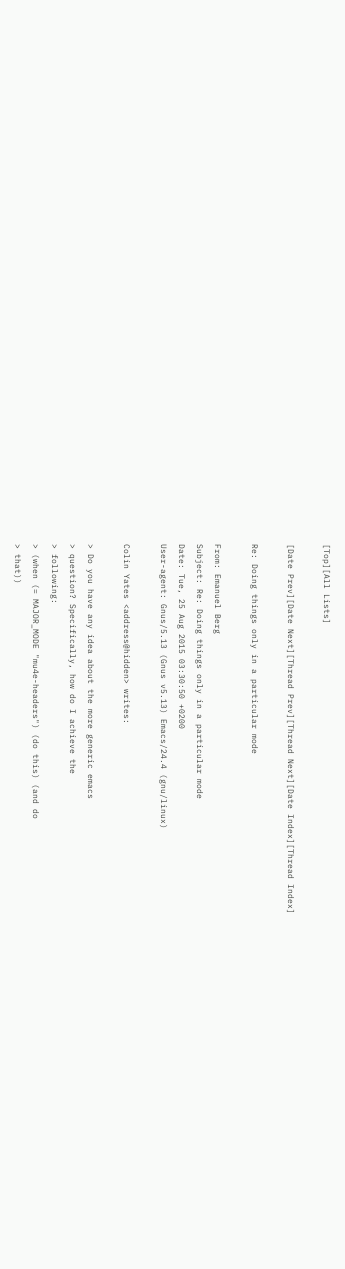[Top][All Lists]

[Date Prev][Date Next][Thread Prev][Thread Next][Date Index][Thread Index]

Re: Doing things only in a particular mode

From: Emanuel Berg
Subject: Re: Doing things only in a particular mode
Date: Tue, 25 Aug 2015 03:30:50 +0200
User-agent: Gnus/5.13 (Gnus v5.13) Emacs/24.4 (gnu/linux)

Colin Yates <address@hidden> writes:

> Do you have any idea about the more generic emacs
> question? Specifically, how do I achieve the
> following:
> (when (= MAJOR_MODE "mu4e-headers") (do this) (and do
> that))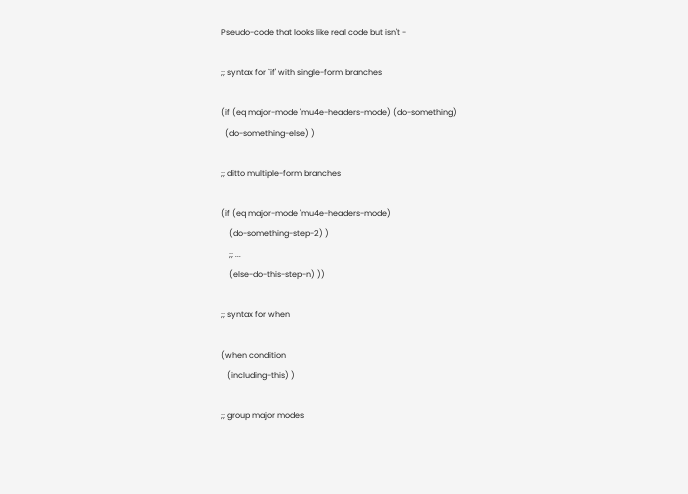Pseudo-code that looks like real code but isn't -

;; syntax for `if' with single-form branches

(if (eq major-mode 'mu4e-headers-mode) (do-something)
  (do-something-else) )

;; ditto multiple-form branches

(if (eq major-mode 'mu4e-headers-mode)
    (do-something-step-2) )
    ;; ...
    (else-do-this-step-n) ))

;; syntax for when

(when condition
   (including-this) )

;; group major modes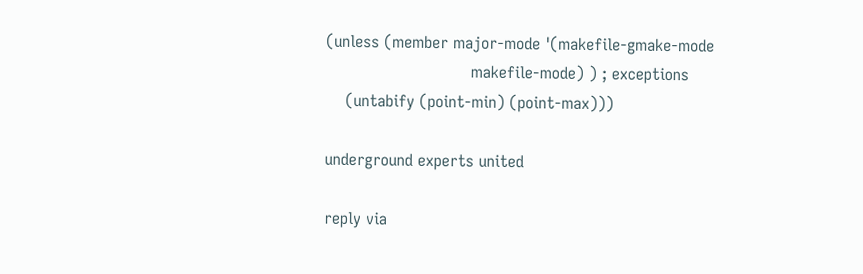(unless (member major-mode '(makefile-gmake-mode
                             makefile-mode) ) ; exceptions
    (untabify (point-min) (point-max)))

underground experts united

reply via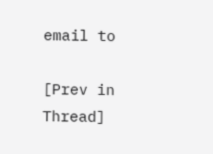email to

[Prev in Thread]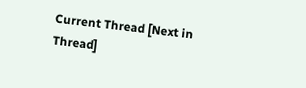Current Thread [Next in Thread]